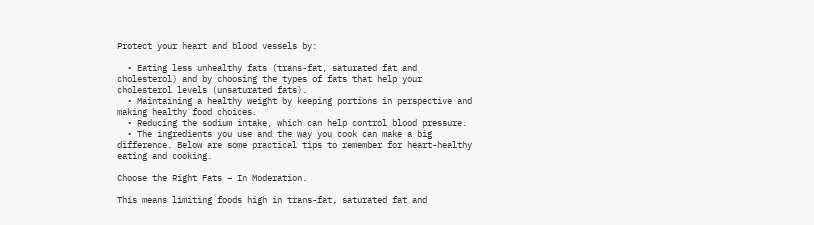Protect your heart and blood vessels by:

  • Eating less unhealthy fats (trans-fat, saturated fat and cholesterol) and by choosing the types of fats that help your cholesterol levels (unsaturated fats).
  • Maintaining a healthy weight by keeping portions in perspective and making healthy food choices.
  • Reducing the sodium intake, which can help control blood pressure.
  • The ingredients you use and the way you cook can make a big difference. Below are some practical tips to remember for heart-healthy eating and cooking.

Choose the Right Fats – In Moderation.

This means limiting foods high in trans-fat, saturated fat and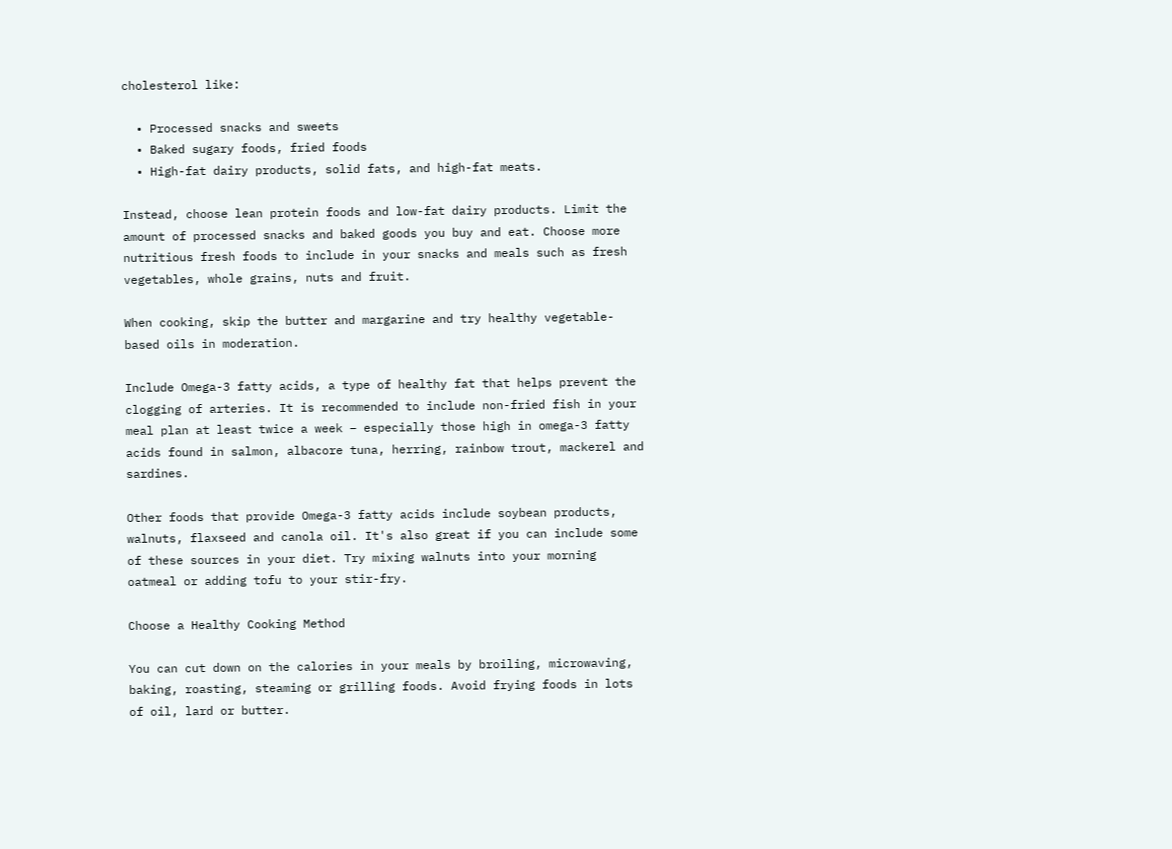cholesterol like:

  • Processed snacks and sweets
  • Baked sugary foods, fried foods
  • High-fat dairy products, solid fats, and high-fat meats.

Instead, choose lean protein foods and low-fat dairy products. Limit the amount of processed snacks and baked goods you buy and eat. Choose more nutritious fresh foods to include in your snacks and meals such as fresh vegetables, whole grains, nuts and fruit.

When cooking, skip the butter and margarine and try healthy vegetable-based oils in moderation.

Include Omega-3 fatty acids, a type of healthy fat that helps prevent the clogging of arteries. It is recommended to include non-fried fish in your meal plan at least twice a week – especially those high in omega-3 fatty acids found in salmon, albacore tuna, herring, rainbow trout, mackerel and sardines.

Other foods that provide Omega-3 fatty acids include soybean products, walnuts, flaxseed and canola oil. It's also great if you can include some of these sources in your diet. Try mixing walnuts into your morning oatmeal or adding tofu to your stir-fry.

Choose a Healthy Cooking Method

You can cut down on the calories in your meals by broiling, microwaving, baking, roasting, steaming or grilling foods. Avoid frying foods in lots of oil, lard or butter.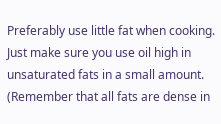Preferably use little fat when cooking. Just make sure you use oil high in unsaturated fats in a small amount. (Remember that all fats are dense in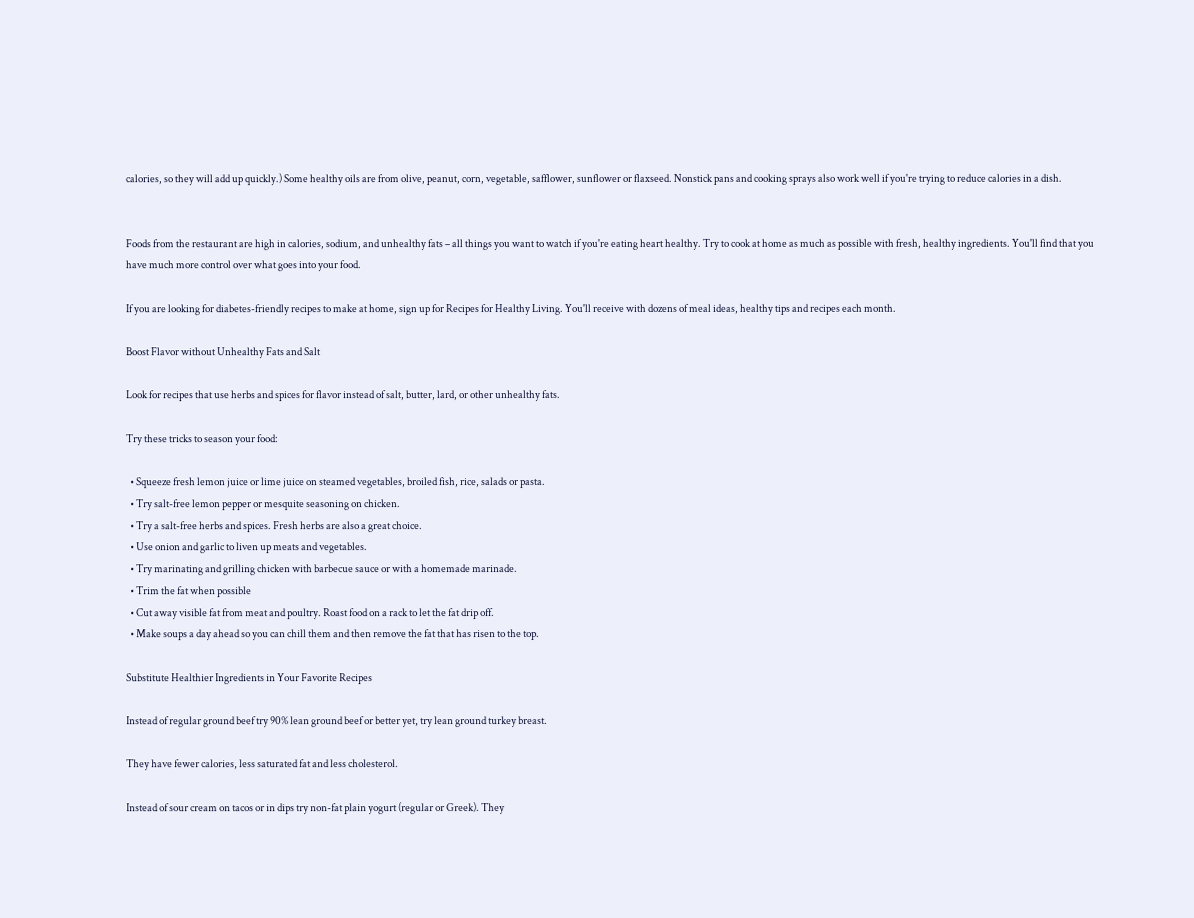calories, so they will add up quickly.) Some healthy oils are from olive, peanut, corn, vegetable, safflower, sunflower or flaxseed. Nonstick pans and cooking sprays also work well if you're trying to reduce calories in a dish.


Foods from the restaurant are high in calories, sodium, and unhealthy fats – all things you want to watch if you're eating heart healthy. Try to cook at home as much as possible with fresh, healthy ingredients. You'll find that you have much more control over what goes into your food.

If you are looking for diabetes-friendly recipes to make at home, sign up for Recipes for Healthy Living. You'll receive with dozens of meal ideas, healthy tips and recipes each month.

Boost Flavor without Unhealthy Fats and Salt

Look for recipes that use herbs and spices for flavor instead of salt, butter, lard, or other unhealthy fats.

Try these tricks to season your food:

  • Squeeze fresh lemon juice or lime juice on steamed vegetables, broiled fish, rice, salads or pasta.
  • Try salt-free lemon pepper or mesquite seasoning on chicken.
  • Try a salt-free herbs and spices. Fresh herbs are also a great choice.
  • Use onion and garlic to liven up meats and vegetables.
  • Try marinating and grilling chicken with barbecue sauce or with a homemade marinade.
  • Trim the fat when possible
  • Cut away visible fat from meat and poultry. Roast food on a rack to let the fat drip off.
  • Make soups a day ahead so you can chill them and then remove the fat that has risen to the top.

Substitute Healthier Ingredients in Your Favorite Recipes

Instead of regular ground beef try 90% lean ground beef or better yet, try lean ground turkey breast.

They have fewer calories, less saturated fat and less cholesterol.

Instead of sour cream on tacos or in dips try non-fat plain yogurt (regular or Greek). They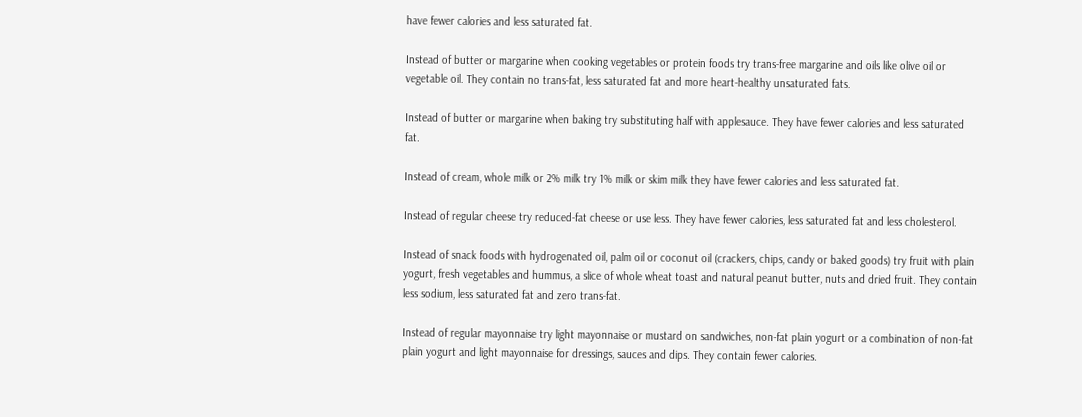have fewer calories and less saturated fat.

Instead of butter or margarine when cooking vegetables or protein foods try trans-free margarine and oils like olive oil or vegetable oil. They contain no trans-fat, less saturated fat and more heart-healthy unsaturated fats.

Instead of butter or margarine when baking try substituting half with applesauce. They have fewer calories and less saturated fat.

Instead of cream, whole milk or 2% milk try 1% milk or skim milk they have fewer calories and less saturated fat.

Instead of regular cheese try reduced-fat cheese or use less. They have fewer calories, less saturated fat and less cholesterol.

Instead of snack foods with hydrogenated oil, palm oil or coconut oil (crackers, chips, candy or baked goods) try fruit with plain yogurt, fresh vegetables and hummus, a slice of whole wheat toast and natural peanut butter, nuts and dried fruit. They contain less sodium, less saturated fat and zero trans-fat.

Instead of regular mayonnaise try light mayonnaise or mustard on sandwiches, non-fat plain yogurt or a combination of non-fat plain yogurt and light mayonnaise for dressings, sauces and dips. They contain fewer calories.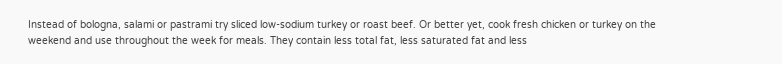Instead of bologna, salami or pastrami try sliced low-sodium turkey or roast beef. Or better yet, cook fresh chicken or turkey on the weekend and use throughout the week for meals. They contain less total fat, less saturated fat and less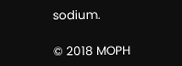sodium.

© 2018 MOPH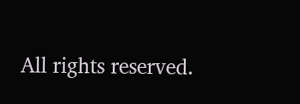All rights reserved.